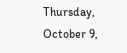Thursday, October 9,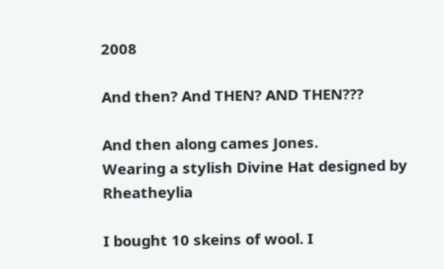2008

And then? And THEN? AND THEN???

And then along cames Jones.
Wearing a stylish Divine Hat designed by Rheatheylia

I bought 10 skeins of wool. I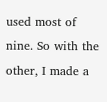used most of nine. So with the other, I made a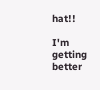hat!!

I'm getting better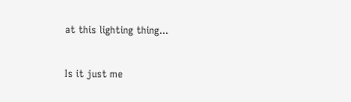at this lighting thing...

Is it just me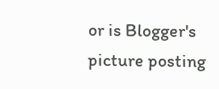or is Blogger's picture posting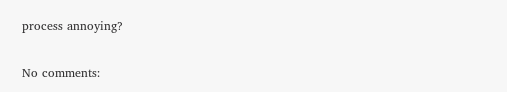process annoying?

No comments: